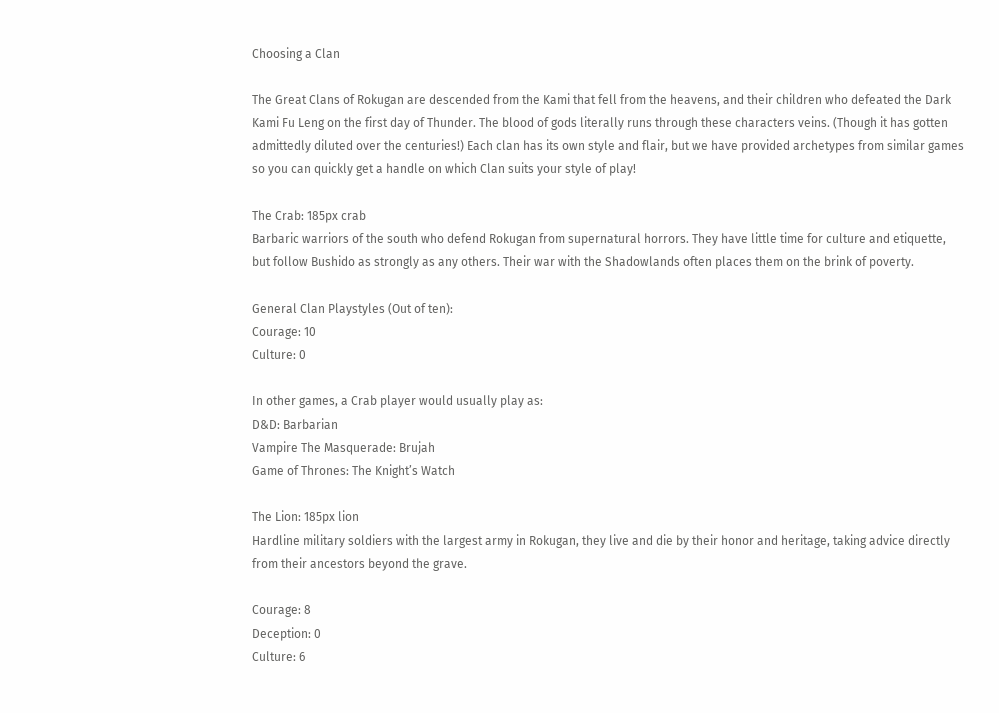Choosing a Clan

The Great Clans of Rokugan are descended from the Kami that fell from the heavens, and their children who defeated the Dark Kami Fu Leng on the first day of Thunder. The blood of gods literally runs through these characters veins. (Though it has gotten admittedly diluted over the centuries!) Each clan has its own style and flair, but we have provided archetypes from similar games so you can quickly get a handle on which Clan suits your style of play!

The Crab: 185px crab
Barbaric warriors of the south who defend Rokugan from supernatural horrors. They have little time for culture and etiquette, but follow Bushido as strongly as any others. Their war with the Shadowlands often places them on the brink of poverty.

General Clan Playstyles (Out of ten):
Courage: 10
Culture: 0

In other games, a Crab player would usually play as:
D&D: Barbarian
Vampire The Masquerade: Brujah
Game of Thrones: The Knight’s Watch

The Lion: 185px lion
Hardline military soldiers with the largest army in Rokugan, they live and die by their honor and heritage, taking advice directly from their ancestors beyond the grave.

Courage: 8
Deception: 0
Culture: 6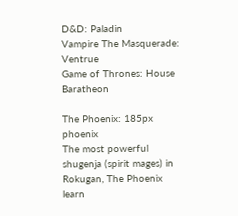D&D: Paladin
Vampire The Masquerade: Ventrue
Game of Thrones: House Baratheon

The Phoenix: 185px phoenix
The most powerful shugenja (spirit mages) in Rokugan, The Phoenix learn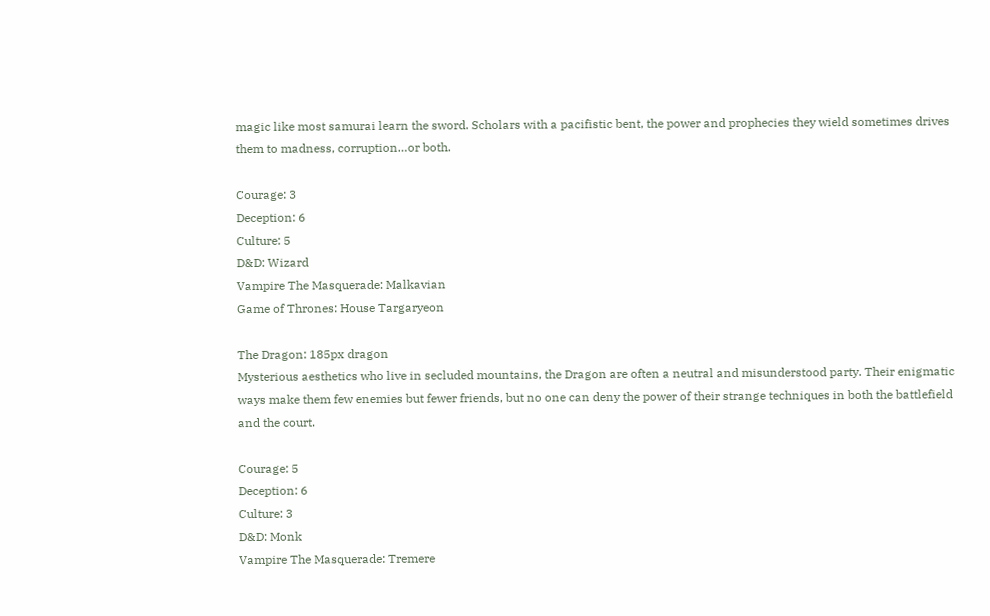magic like most samurai learn the sword. Scholars with a pacifistic bent, the power and prophecies they wield sometimes drives them to madness, corruption…or both.

Courage: 3
Deception: 6
Culture: 5
D&D: Wizard
Vampire The Masquerade: Malkavian
Game of Thrones: House Targaryeon

The Dragon: 185px dragon
Mysterious aesthetics who live in secluded mountains, the Dragon are often a neutral and misunderstood party. Their enigmatic ways make them few enemies but fewer friends, but no one can deny the power of their strange techniques in both the battlefield and the court.

Courage: 5
Deception: 6
Culture: 3
D&D: Monk
Vampire The Masquerade: Tremere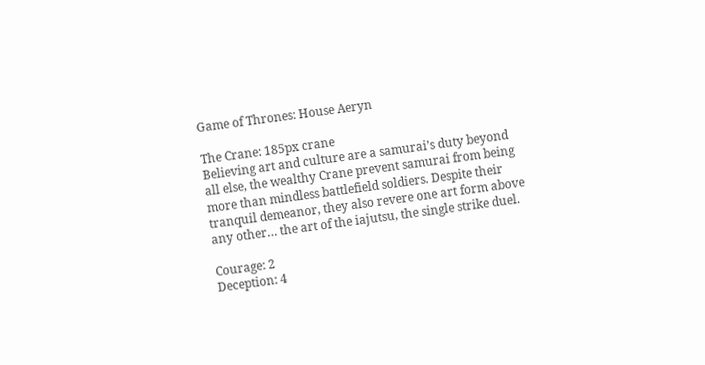Game of Thrones: House Aeryn

The Crane: 185px crane
Believing art and culture are a samurai’s duty beyond all else, the wealthy Crane prevent samurai from being more than mindless battlefield soldiers. Despite their tranquil demeanor, they also revere one art form above any other… the art of the iajutsu, the single strike duel.

Courage: 2
Deception: 4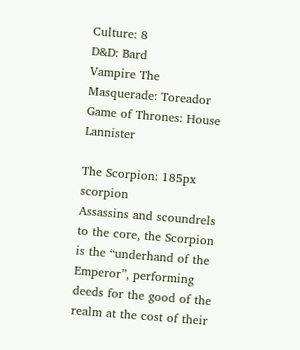Culture: 8
D&D: Bard
Vampire The Masquerade: Toreador
Game of Thrones: House Lannister

The Scorpion: 185px scorpion
Assassins and scoundrels to the core, the Scorpion is the “underhand of the Emperor”, performing deeds for the good of the realm at the cost of their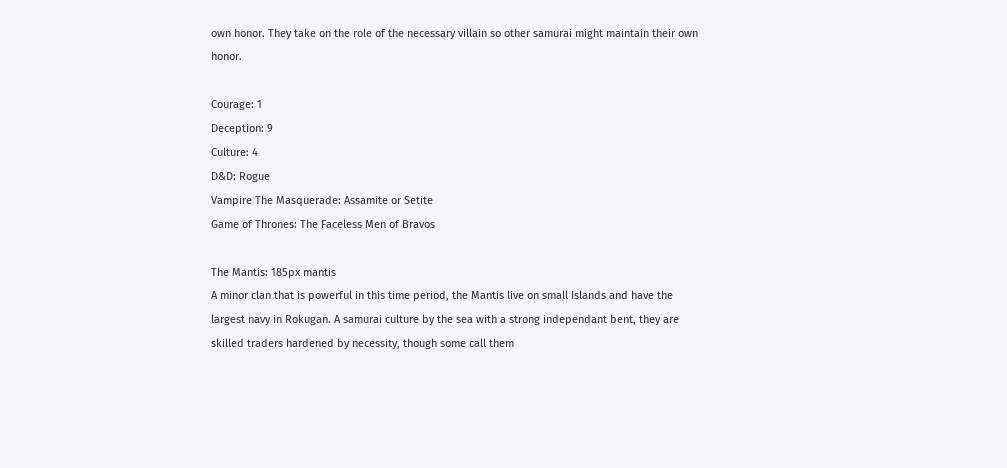own honor. They take on the role of the necessary villain so other samurai might maintain their own honor.

Courage: 1
Deception: 9
Culture: 4
D&D: Rogue
Vampire The Masquerade: Assamite or Setite
Game of Thrones: The Faceless Men of Bravos

The Mantis: 185px mantis
A minor clan that is powerful in this time period, the Mantis live on small Islands and have the largest navy in Rokugan. A samurai culture by the sea with a strong independant bent, they are skilled traders hardened by necessity, though some call them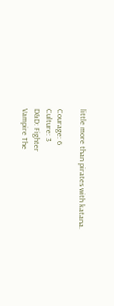little more than pirates with katana.

Courage: 6
Culture: 3
D&D: Fighter
Vampire The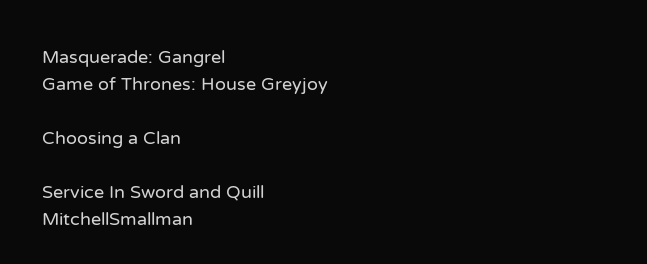Masquerade: Gangrel
Game of Thrones: House Greyjoy

Choosing a Clan

Service In Sword and Quill MitchellSmallman